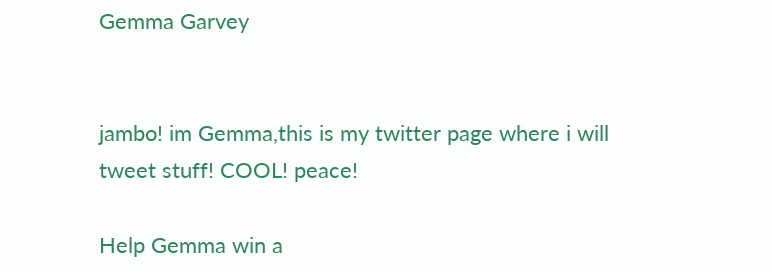Gemma Garvey


jambo! im Gemma,this is my twitter page where i will tweet stuff! COOL! peace!

Help Gemma win a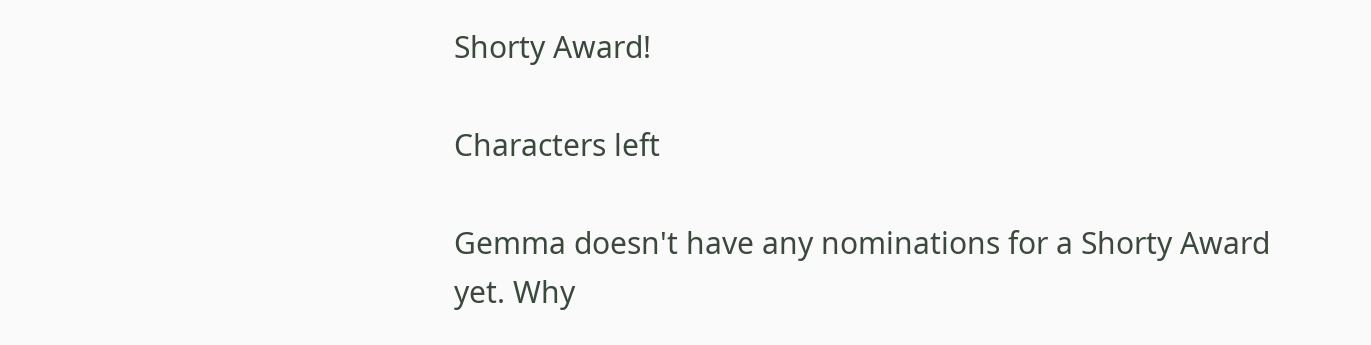Shorty Award!

Characters left

Gemma doesn't have any nominations for a Shorty Award yet. Why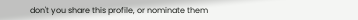don't you share this profile, or nominate them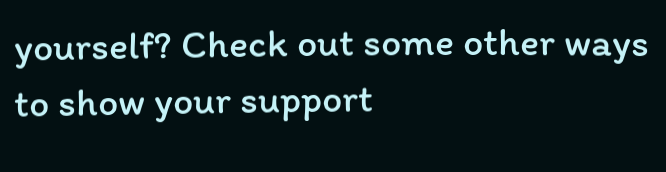yourself? Check out some other ways to show your support